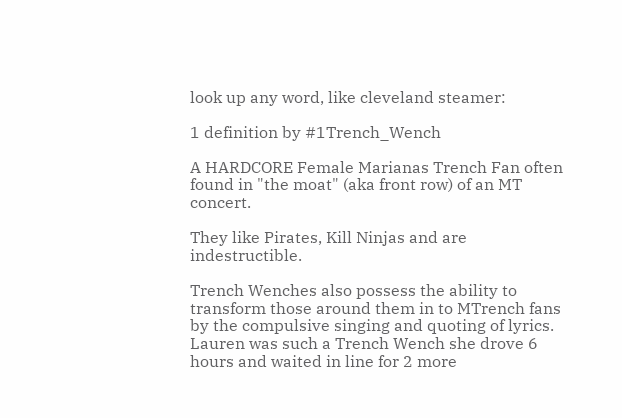look up any word, like cleveland steamer:

1 definition by #1Trench_Wench

A HARDCORE Female Marianas Trench Fan often found in "the moat" (aka front row) of an MT concert.

They like Pirates, Kill Ninjas and are indestructible.

Trench Wenches also possess the ability to transform those around them in to MTrench fans by the compulsive singing and quoting of lyrics.
Lauren was such a Trench Wench she drove 6 hours and waited in line for 2 more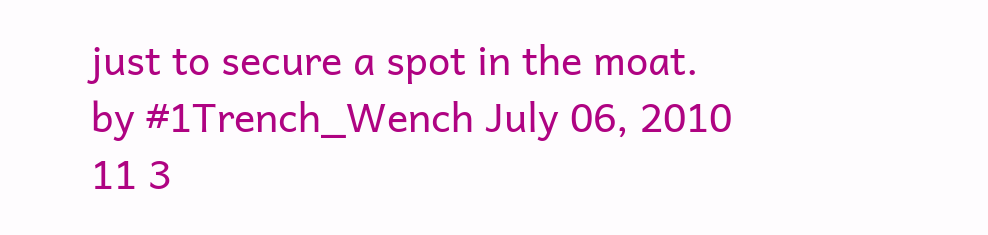just to secure a spot in the moat.
by #1Trench_Wench July 06, 2010
11 3